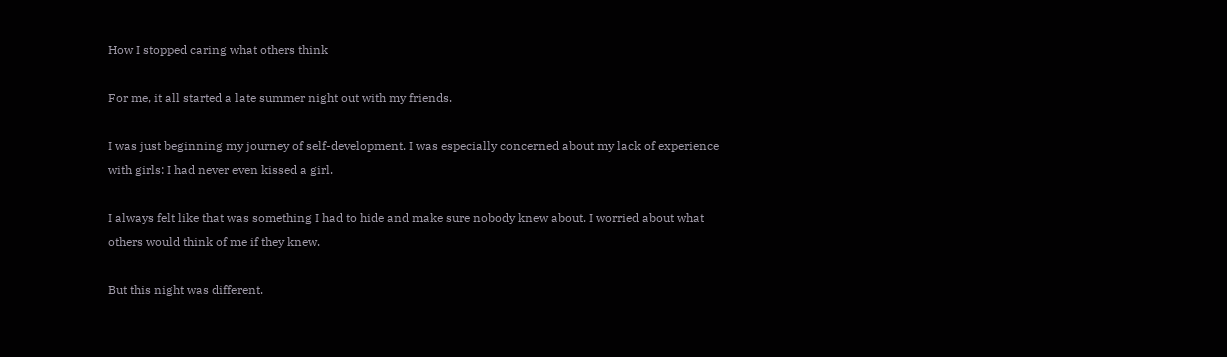How I stopped caring what others think

For me, it all started a late summer night out with my friends.

I was just beginning my journey of self-development. I was especially concerned about my lack of experience with girls: I had never even kissed a girl.

I always felt like that was something I had to hide and make sure nobody knew about. I worried about what others would think of me if they knew.

But this night was different.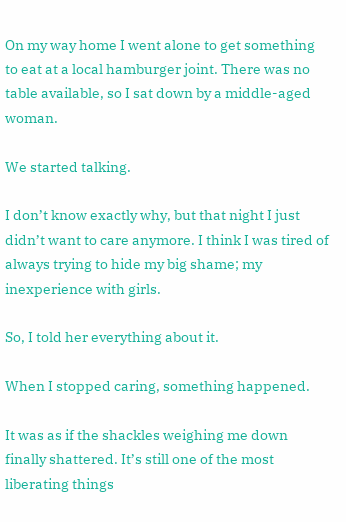On my way home I went alone to get something to eat at a local hamburger joint. There was no table available, so I sat down by a middle-aged woman.

We started talking.

I don’t know exactly why, but that night I just didn’t want to care anymore. I think I was tired of always trying to hide my big shame; my inexperience with girls.

So, I told her everything about it.

When I stopped caring, something happened.

It was as if the shackles weighing me down finally shattered. It’s still one of the most liberating things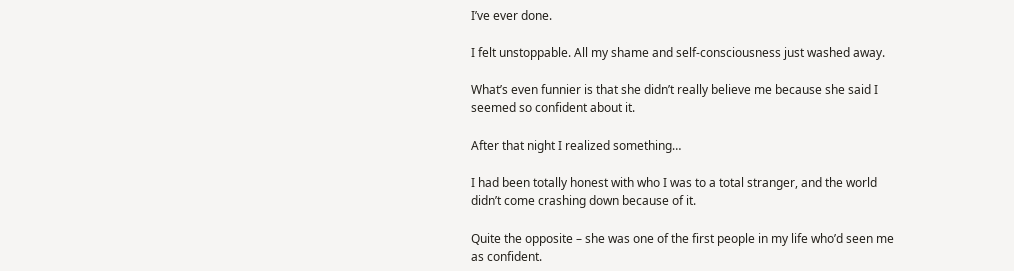I’ve ever done.

I felt unstoppable. All my shame and self-consciousness just washed away.

What’s even funnier is that she didn’t really believe me because she said I seemed so confident about it.

After that night I realized something…

I had been totally honest with who I was to a total stranger, and the world didn’t come crashing down because of it.

Quite the opposite – she was one of the first people in my life who’d seen me as confident.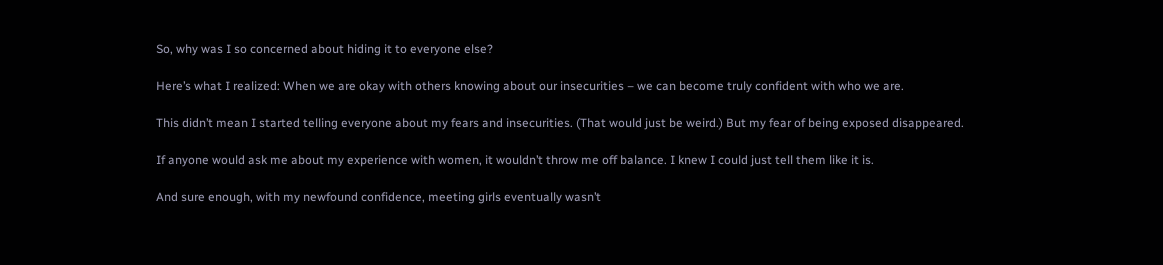So, why was I so concerned about hiding it to everyone else?

Here’s what I realized: When we are okay with others knowing about our insecurities – we can become truly confident with who we are.

This didn’t mean I started telling everyone about my fears and insecurities. (That would just be weird.) But my fear of being exposed disappeared.

If anyone would ask me about my experience with women, it wouldn’t throw me off balance. I knew I could just tell them like it is.

And sure enough, with my newfound confidence, meeting girls eventually wasn’t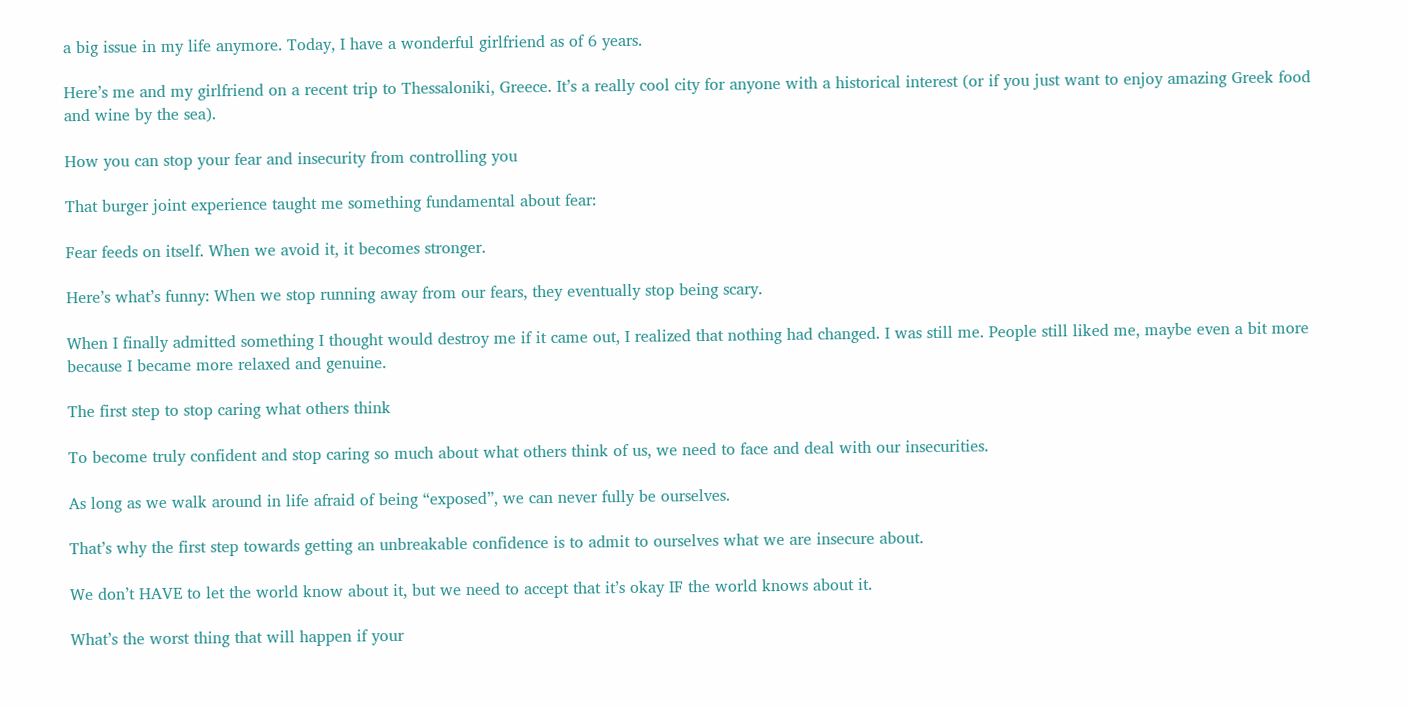a big issue in my life anymore. Today, I have a wonderful girlfriend as of 6 years.

Here’s me and my girlfriend on a recent trip to Thessaloniki, Greece. It’s a really cool city for anyone with a historical interest (or if you just want to enjoy amazing Greek food and wine by the sea).

How you can stop your fear and insecurity from controlling you

That burger joint experience taught me something fundamental about fear:

Fear feeds on itself. When we avoid it, it becomes stronger.

Here’s what’s funny: When we stop running away from our fears, they eventually stop being scary.

When I finally admitted something I thought would destroy me if it came out, I realized that nothing had changed. I was still me. People still liked me, maybe even a bit more because I became more relaxed and genuine.

The first step to stop caring what others think

To become truly confident and stop caring so much about what others think of us, we need to face and deal with our insecurities.

As long as we walk around in life afraid of being “exposed”, we can never fully be ourselves.

That’s why the first step towards getting an unbreakable confidence is to admit to ourselves what we are insecure about.

We don’t HAVE to let the world know about it, but we need to accept that it’s okay IF the world knows about it.

What’s the worst thing that will happen if your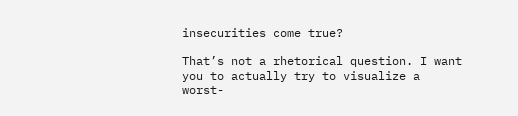insecurities come true?

That’s not a rhetorical question. I want you to actually try to visualize a worst-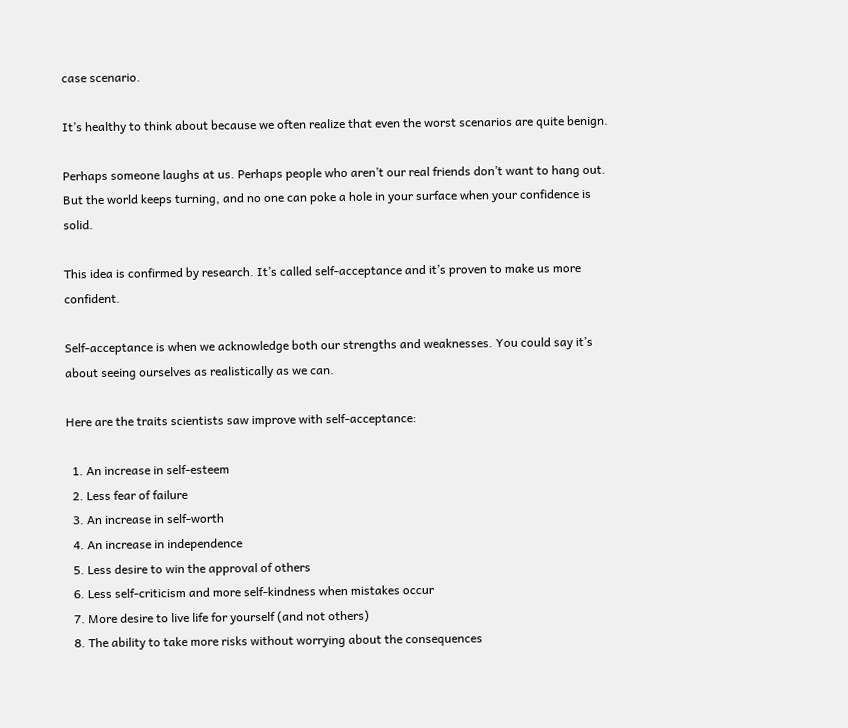case scenario.

It’s healthy to think about because we often realize that even the worst scenarios are quite benign.

Perhaps someone laughs at us. Perhaps people who aren’t our real friends don’t want to hang out. But the world keeps turning, and no one can poke a hole in your surface when your confidence is solid.

This idea is confirmed by research. It’s called self-acceptance and it’s proven to make us more confident.

Self-acceptance is when we acknowledge both our strengths and weaknesses. You could say it’s about seeing ourselves as realistically as we can.

Here are the traits scientists saw improve with self-acceptance:

  1. An increase in self-esteem
  2. Less fear of failure
  3. An increase in self-worth
  4. An increase in independence
  5. Less desire to win the approval of others
  6. Less self-criticism and more self-kindness when mistakes occur
  7. More desire to live life for yourself (and not others)
  8. The ability to take more risks without worrying about the consequences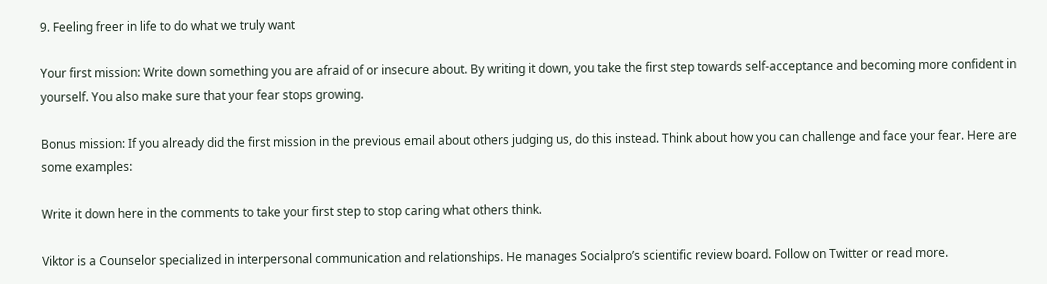9. Feeling freer in life to do what we truly want

Your first mission: Write down something you are afraid of or insecure about. By writing it down, you take the first step towards self-acceptance and becoming more confident in yourself. You also make sure that your fear stops growing.

Bonus mission: If you already did the first mission in the previous email about others judging us, do this instead. Think about how you can challenge and face your fear. Here are some examples:

Write it down here in the comments to take your first step to stop caring what others think.

Viktor is a Counselor specialized in interpersonal communication and relationships. He manages Socialpro’s scientific review board. Follow on Twitter or read more.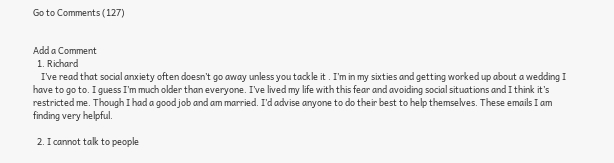Go to Comments (127)


Add a Comment
  1. Richard
    I’ve read that social anxiety often doesn’t go away unless you tackle it . I’m in my sixties and getting worked up about a wedding I have to go to. I guess I’m much older than everyone. I’ve lived my life with this fear and avoiding social situations and I think it’s restricted me. Though I had a good job and am married. I’d advise anyone to do their best to help themselves. These emails I am finding very helpful.

  2. I cannot talk to people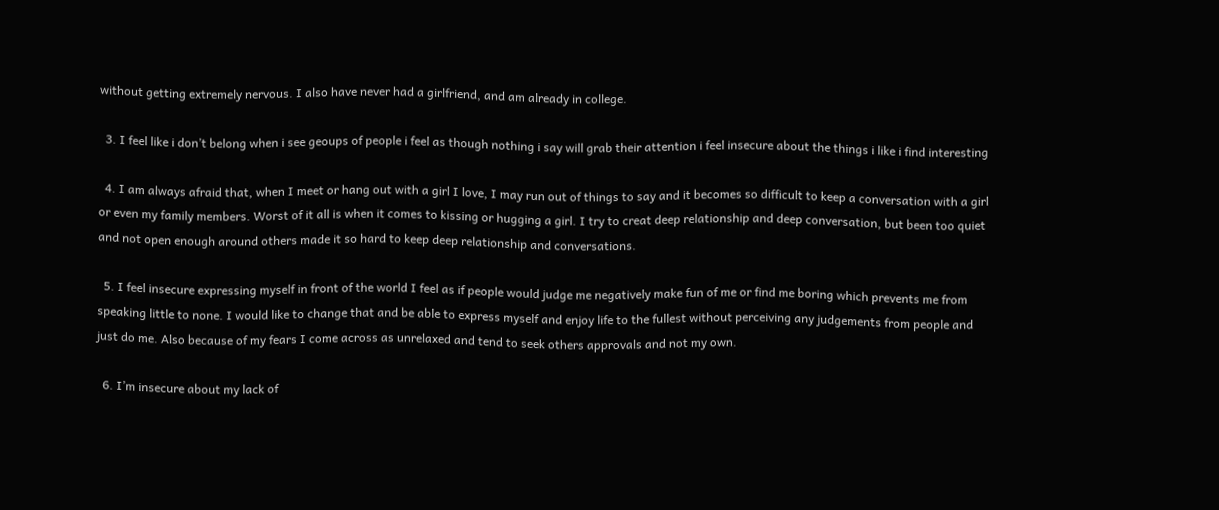without getting extremely nervous. I also have never had a girlfriend, and am already in college.

  3. I feel like i don’t belong when i see geoups of people i feel as though nothing i say will grab their attention i feel insecure about the things i like i find interesting

  4. I am always afraid that, when I meet or hang out with a girl I love, I may run out of things to say and it becomes so difficult to keep a conversation with a girl or even my family members. Worst of it all is when it comes to kissing or hugging a girl. I try to creat deep relationship and deep conversation, but been too quiet and not open enough around others made it so hard to keep deep relationship and conversations.

  5. I feel insecure expressing myself in front of the world I feel as if people would judge me negatively make fun of me or find me boring which prevents me from speaking little to none. I would like to change that and be able to express myself and enjoy life to the fullest without perceiving any judgements from people and just do me. Also because of my fears I come across as unrelaxed and tend to seek others approvals and not my own.

  6. I’m insecure about my lack of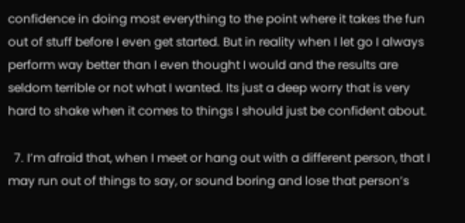confidence in doing most everything to the point where it takes the fun out of stuff before I even get started. But in reality when I let go I always perform way better than I even thought I would and the results are seldom terrible or not what I wanted. Its just a deep worry that is very hard to shake when it comes to things I should just be confident about.

  7. I’m afraid that, when I meet or hang out with a different person, that I may run out of things to say, or sound boring and lose that person’s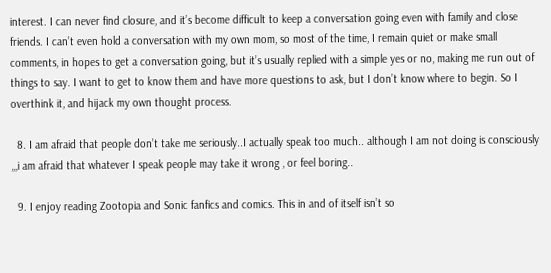interest. I can never find closure, and it’s become difficult to keep a conversation going even with family and close friends. I can’t even hold a conversation with my own mom, so most of the time, I remain quiet or make small comments, in hopes to get a conversation going, but it’s usually replied with a simple yes or no, making me run out of things to say. I want to get to know them and have more questions to ask, but I don’t know where to begin. So I overthink it, and hijack my own thought process.

  8. I am afraid that people don’t take me seriously..I actually speak too much.. although I am not doing is consciously ,,,i am afraid that whatever I speak people may take it wrong , or feel boring..

  9. I enjoy reading Zootopia and Sonic fanfics and comics. This in and of itself isn’t so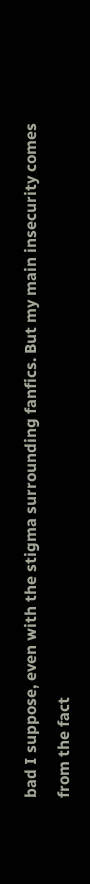bad I suppose, even with the stigma surrounding fanfics. But my main insecurity comes from the fact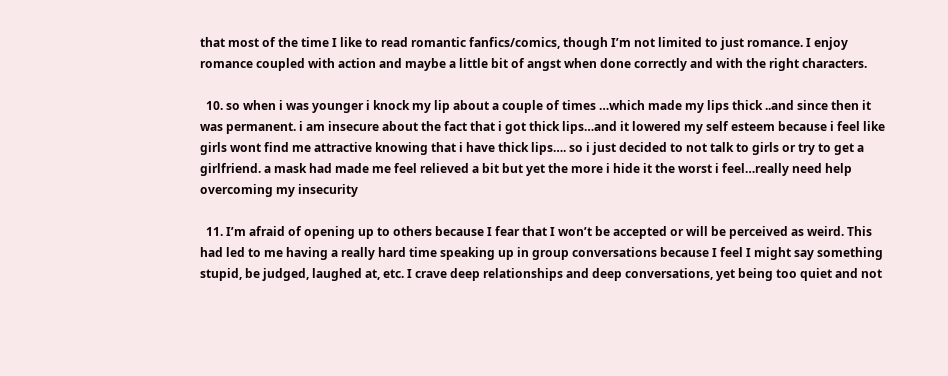that most of the time I like to read romantic fanfics/comics, though I’m not limited to just romance. I enjoy romance coupled with action and maybe a little bit of angst when done correctly and with the right characters.

  10. so when i was younger i knock my lip about a couple of times …which made my lips thick ..and since then it was permanent. i am insecure about the fact that i got thick lips…and it lowered my self esteem because i feel like girls wont find me attractive knowing that i have thick lips…. so i just decided to not talk to girls or try to get a girlfriend. a mask had made me feel relieved a bit but yet the more i hide it the worst i feel…really need help overcoming my insecurity

  11. I’m afraid of opening up to others because I fear that I won’t be accepted or will be perceived as weird. This had led to me having a really hard time speaking up in group conversations because I feel I might say something stupid, be judged, laughed at, etc. I crave deep relationships and deep conversations, yet being too quiet and not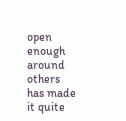open enough around others has made it quite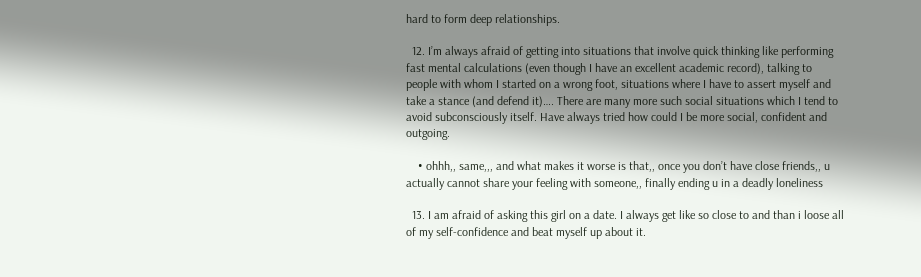hard to form deep relationships.

  12. I’m always afraid of getting into situations that involve quick thinking like performing fast mental calculations (even though I have an excellent academic record), talking to people with whom I started on a wrong foot, situations where I have to assert myself and take a stance (and defend it)…. There are many more such social situations which I tend to avoid subconsciously itself. Have always tried how could I be more social, confident and outgoing.

    • ohhh,, same,,, and what makes it worse is that,, once you don’t have close friends,, u actually cannot share your feeling with someone,, finally ending u in a deadly loneliness

  13. I am afraid of asking this girl on a date. I always get like so close to and than i loose all of my self-confidence and beat myself up about it.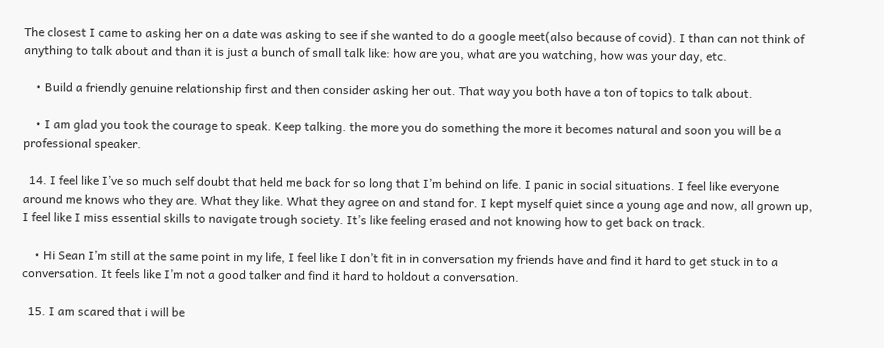The closest I came to asking her on a date was asking to see if she wanted to do a google meet(also because of covid). I than can not think of anything to talk about and than it is just a bunch of small talk like: how are you, what are you watching, how was your day, etc.

    • Build a friendly genuine relationship first and then consider asking her out. That way you both have a ton of topics to talk about.

    • I am glad you took the courage to speak. Keep talking. the more you do something the more it becomes natural and soon you will be a professional speaker.

  14. I feel like I’ve so much self doubt that held me back for so long that I’m behind on life. I panic in social situations. I feel like everyone around me knows who they are. What they like. What they agree on and stand for. I kept myself quiet since a young age and now, all grown up, I feel like I miss essential skills to navigate trough society. It’s like feeling erased and not knowing how to get back on track.

    • Hi Sean I’m still at the same point in my life, I feel like I don’t fit in in conversation my friends have and find it hard to get stuck in to a conversation. It feels like I’m not a good talker and find it hard to holdout a conversation.

  15. I am scared that i will be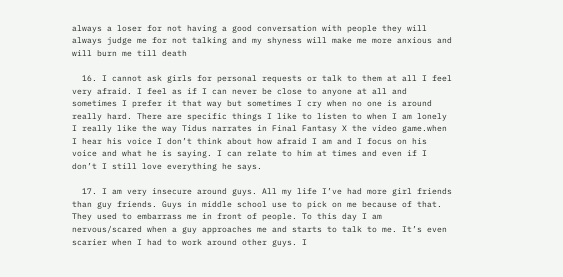always a loser for not having a good conversation with people they will always judge me for not talking and my shyness will make me more anxious and will burn me till death

  16. I cannot ask girls for personal requests or talk to them at all I feel very afraid. I feel as if I can never be close to anyone at all and sometimes I prefer it that way but sometimes I cry when no one is around really hard. There are specific things I like to listen to when I am lonely I really like the way Tidus narrates in Final Fantasy X the video game.when I hear his voice I don’t think about how afraid I am and I focus on his voice and what he is saying. I can relate to him at times and even if I don’t I still love everything he says.

  17. I am very insecure around guys. All my life I’ve had more girl friends than guy friends. Guys in middle school use to pick on me because of that. They used to embarrass me in front of people. To this day I am nervous/scared when a guy approaches me and starts to talk to me. It’s even scarier when I had to work around other guys. I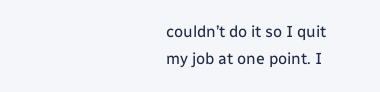couldn’t do it so I quit my job at one point. I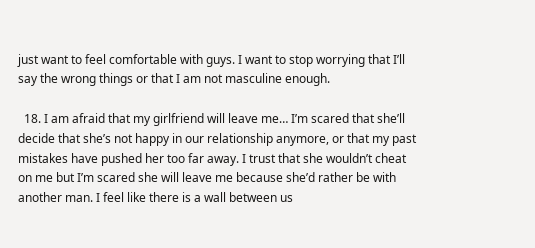just want to feel comfortable with guys. I want to stop worrying that I’ll say the wrong things or that I am not masculine enough.

  18. I am afraid that my girlfriend will leave me… I’m scared that she’ll decide that she’s not happy in our relationship anymore, or that my past mistakes have pushed her too far away. I trust that she wouldn’t cheat on me but I’m scared she will leave me because she’d rather be with another man. I feel like there is a wall between us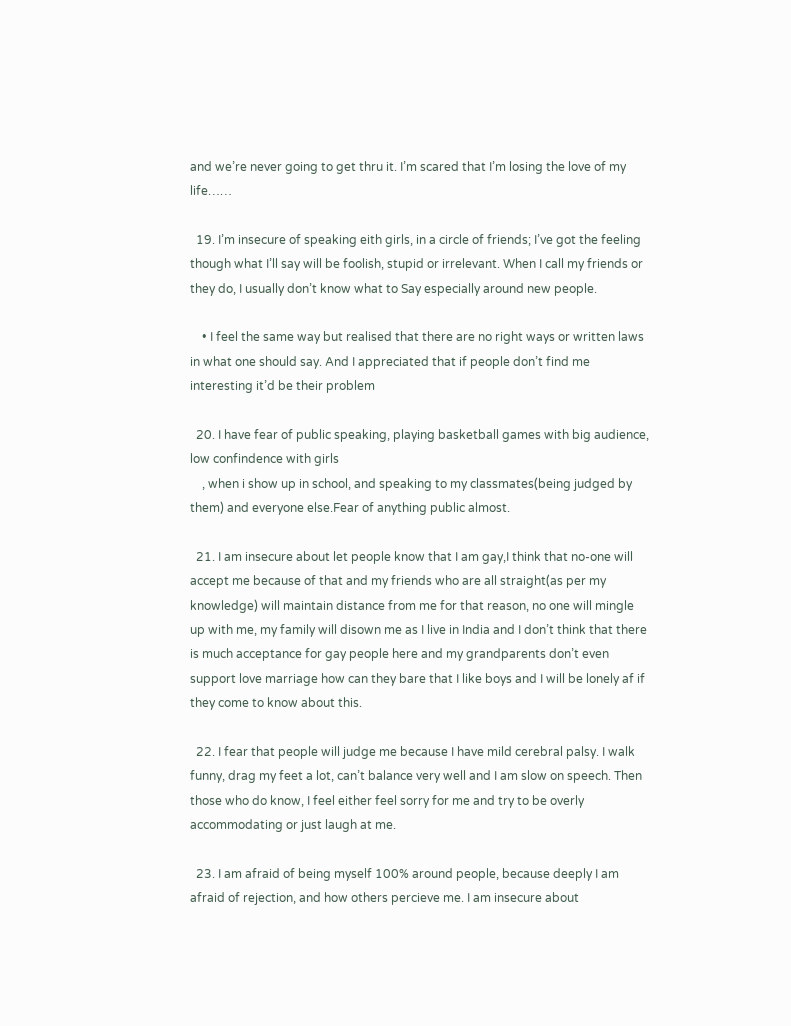and we’re never going to get thru it. I’m scared that I’m losing the love of my life……

  19. I’m insecure of speaking eith girls, in a circle of friends; I’ve got the feeling though what I’ll say will be foolish, stupid or irrelevant. When I call my friends or they do, I usually don’t know what to Say especially around new people.

    • I feel the same way but realised that there are no right ways or written laws in what one should say. And I appreciated that if people don’t find me interesting it’d be their problem

  20. I have fear of public speaking, playing basketball games with big audience, low confindence with girls
    , when i show up in school, and speaking to my classmates(being judged by them) and everyone else.Fear of anything public almost.

  21. I am insecure about let people know that I am gay,I think that no-one will accept me because of that and my friends who are all straight(as per my knowledge) will maintain distance from me for that reason, no one will mingle up with me, my family will disown me as I live in India and I don’t think that there is much acceptance for gay people here and my grandparents don’t even support love marriage how can they bare that I like boys and I will be lonely af if they come to know about this.

  22. I fear that people will judge me because I have mild cerebral palsy. I walk funny, drag my feet a lot, can’t balance very well and I am slow on speech. Then those who do know, I feel either feel sorry for me and try to be overly accommodating or just laugh at me.

  23. I am afraid of being myself 100% around people, because deeply I am afraid of rejection, and how others percieve me. I am insecure about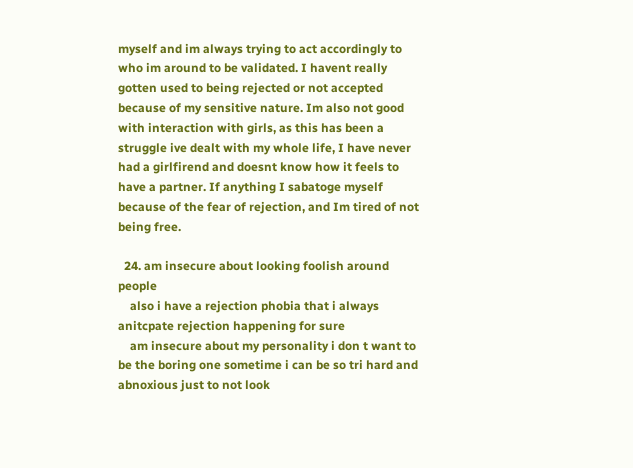myself and im always trying to act accordingly to who im around to be validated. I havent really gotten used to being rejected or not accepted because of my sensitive nature. Im also not good with interaction with girls, as this has been a struggle ive dealt with my whole life, I have never had a girlfirend and doesnt know how it feels to have a partner. If anything I sabatoge myself because of the fear of rejection, and Im tired of not being free.

  24. am insecure about looking foolish around people
    also i have a rejection phobia that i always anitcpate rejection happening for sure
    am insecure about my personality i don t want to be the boring one sometime i can be so tri hard and abnoxious just to not look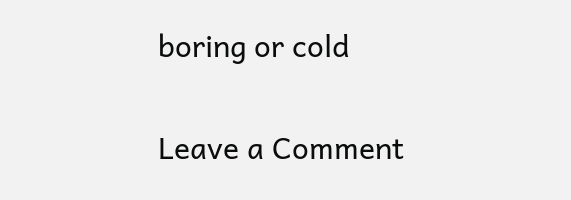boring or cold


Leave a Comment